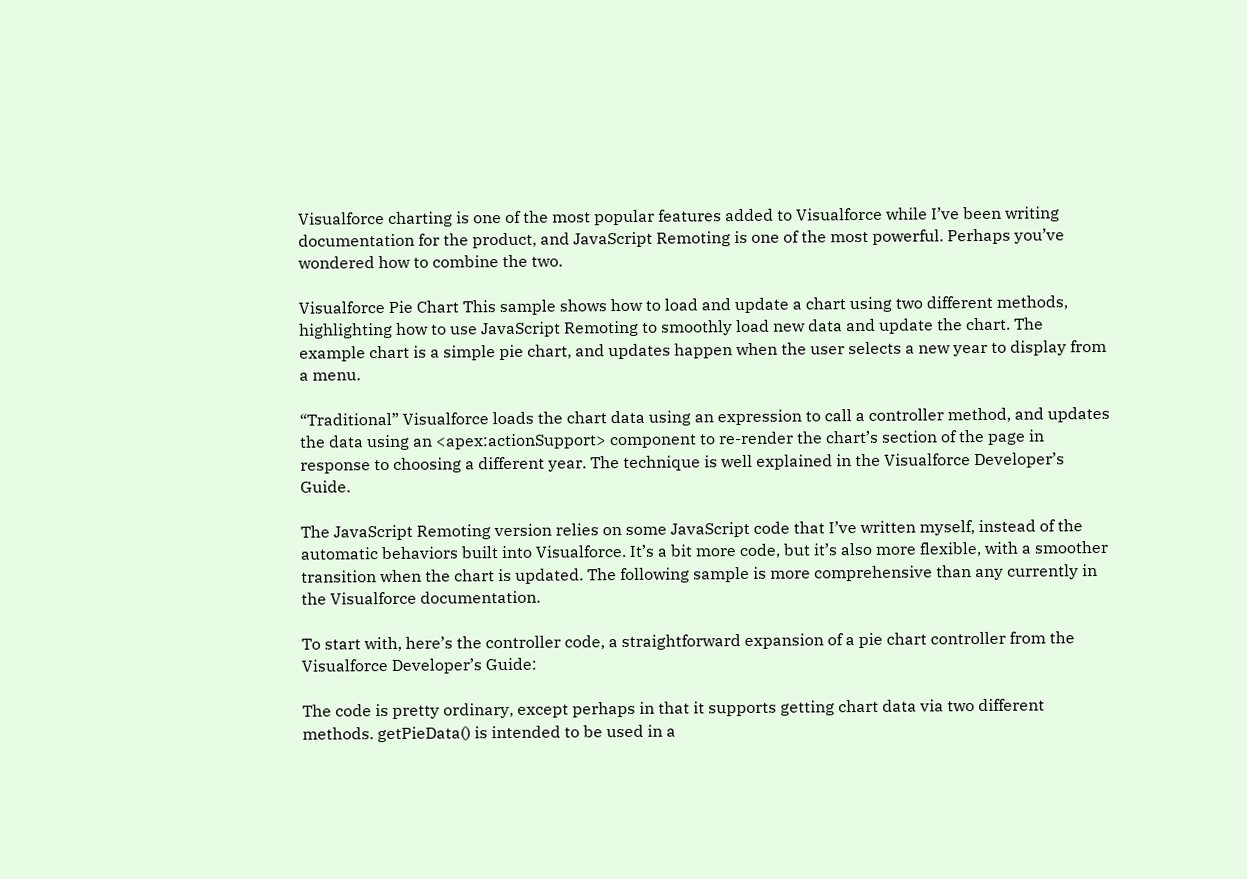Visualforce charting is one of the most popular features added to Visualforce while I’ve been writing documentation for the product, and JavaScript Remoting is one of the most powerful. Perhaps you’ve wondered how to combine the two.

Visualforce Pie Chart This sample shows how to load and update a chart using two different methods, highlighting how to use JavaScript Remoting to smoothly load new data and update the chart. The example chart is a simple pie chart, and updates happen when the user selects a new year to display from a menu.

“Traditional” Visualforce loads the chart data using an expression to call a controller method, and updates the data using an <apex:actionSupport> component to re-render the chart’s section of the page in response to choosing a different year. The technique is well explained in the Visualforce Developer’s Guide.

The JavaScript Remoting version relies on some JavaScript code that I’ve written myself, instead of the automatic behaviors built into Visualforce. It’s a bit more code, but it’s also more flexible, with a smoother transition when the chart is updated. The following sample is more comprehensive than any currently in the Visualforce documentation.

To start with, here’s the controller code, a straightforward expansion of a pie chart controller from the Visualforce Developer’s Guide:

The code is pretty ordinary, except perhaps in that it supports getting chart data via two different methods. getPieData() is intended to be used in a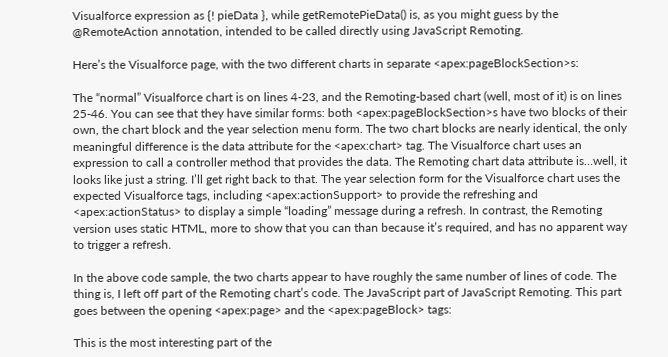Visualforce expression as {! pieData }, while getRemotePieData() is, as you might guess by the @RemoteAction annotation, intended to be called directly using JavaScript Remoting.

Here’s the Visualforce page, with the two different charts in separate <apex:pageBlockSection>s:

The “normal” Visualforce chart is on lines 4-23, and the Remoting-based chart (well, most of it) is on lines 25-46. You can see that they have similar forms: both <apex:pageBlockSection>s have two blocks of their own, the chart block and the year selection menu form. The two chart blocks are nearly identical, the only meaningful difference is the data attribute for the <apex:chart> tag. The Visualforce chart uses an expression to call a controller method that provides the data. The Remoting chart data attribute is…well, it looks like just a string. I’ll get right back to that. The year selection form for the Visualforce chart uses the expected Visualforce tags, including <apex:actionSupport> to provide the refreshing and <apex:actionStatus> to display a simple “loading” message during a refresh. In contrast, the Remoting version uses static HTML, more to show that you can than because it’s required, and has no apparent way to trigger a refresh.

In the above code sample, the two charts appear to have roughly the same number of lines of code. The thing is, I left off part of the Remoting chart’s code. The JavaScript part of JavaScript Remoting. This part goes between the opening <apex:page> and the <apex:pageBlock> tags:

This is the most interesting part of the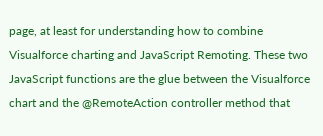page, at least for understanding how to combine Visualforce charting and JavaScript Remoting. These two JavaScript functions are the glue between the Visualforce chart and the @RemoteAction controller method that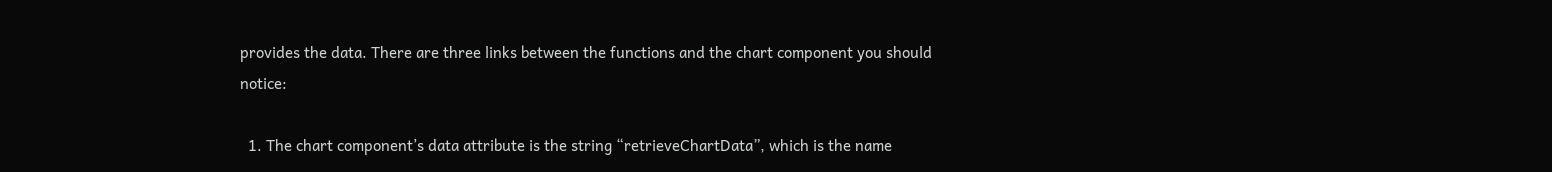provides the data. There are three links between the functions and the chart component you should notice:

  1. The chart component’s data attribute is the string “retrieveChartData”, which is the name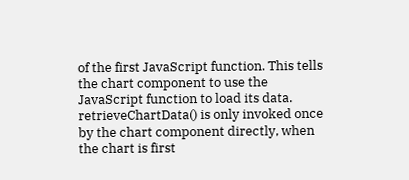of the first JavaScript function. This tells the chart component to use the JavaScript function to load its data. retrieveChartData() is only invoked once by the chart component directly, when the chart is first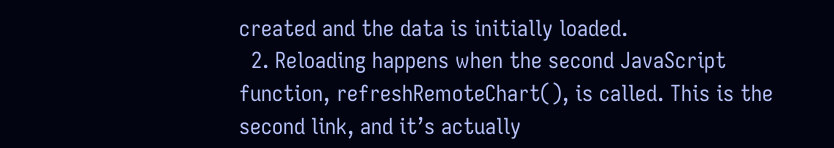created and the data is initially loaded.
  2. Reloading happens when the second JavaScript function, refreshRemoteChart(), is called. This is the second link, and it’s actually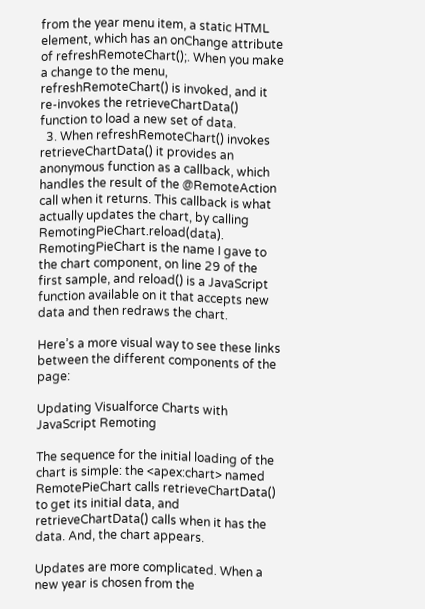from the year menu item, a static HTML element, which has an onChange attribute of refreshRemoteChart();. When you make a change to the menu, refreshRemoteChart() is invoked, and it re-invokes the retrieveChartData() function to load a new set of data.
  3. When refreshRemoteChart() invokes retrieveChartData() it provides an anonymous function as a callback, which handles the result of the @RemoteAction call when it returns. This callback is what actually updates the chart, by calling RemotingPieChart.reload(data). RemotingPieChart is the name I gave to the chart component, on line 29 of the first sample, and reload() is a JavaScript function available on it that accepts new data and then redraws the chart.

Here’s a more visual way to see these links between the different components of the page:

Updating Visualforce Charts with JavaScript Remoting

The sequence for the initial loading of the chart is simple: the <apex:chart> named RemotePieChart calls retrieveChartData() to get its initial data, and retrieveChartData() calls when it has the data. And, the chart appears.

Updates are more complicated. When a new year is chosen from the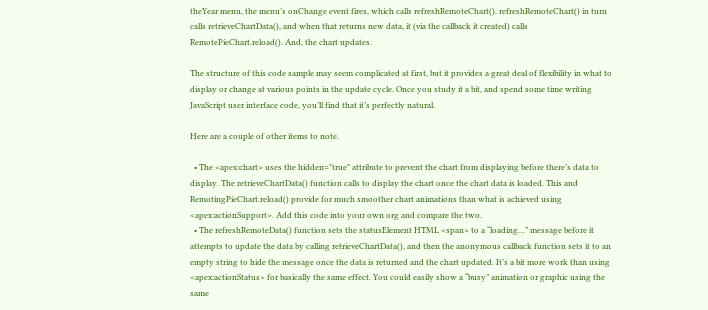theYear menu, the menu’s onChange event fires, which calls refreshRemoteChart(). refreshRemoteChart() in turn calls retrieveChartData(), and when that returns new data, it (via the callback it created) calls RemotePieChart.reload(). And, the chart updates.

The structure of this code sample may seem complicated at first, but it provides a great deal of flexibility in what to display or change at various points in the update cycle. Once you study it a bit, and spend some time writing JavaScript user interface code, you’ll find that it’s perfectly natural.

Here are a couple of other items to note.

  • The <apex:chart> uses the hidden="true" attribute to prevent the chart from displaying before there’s data to display. The retrieveChartData() function calls to display the chart once the chart data is loaded. This and RemotingPieChart.reload() provide for much smoother chart animations than what is achieved using <apex:actionSupport>. Add this code into your own org and compare the two.
  • The refreshRemoteData() function sets the statusElement HTML <span> to a “loading…” message before it attempts to update the data by calling retrieveChartData(), and then the anonymous callback function sets it to an empty string to hide the message once the data is returned and the chart updated. It’s a bit more work than using <apex:actionStatus> for basically the same effect. You could easily show a “busy” animation or graphic using the same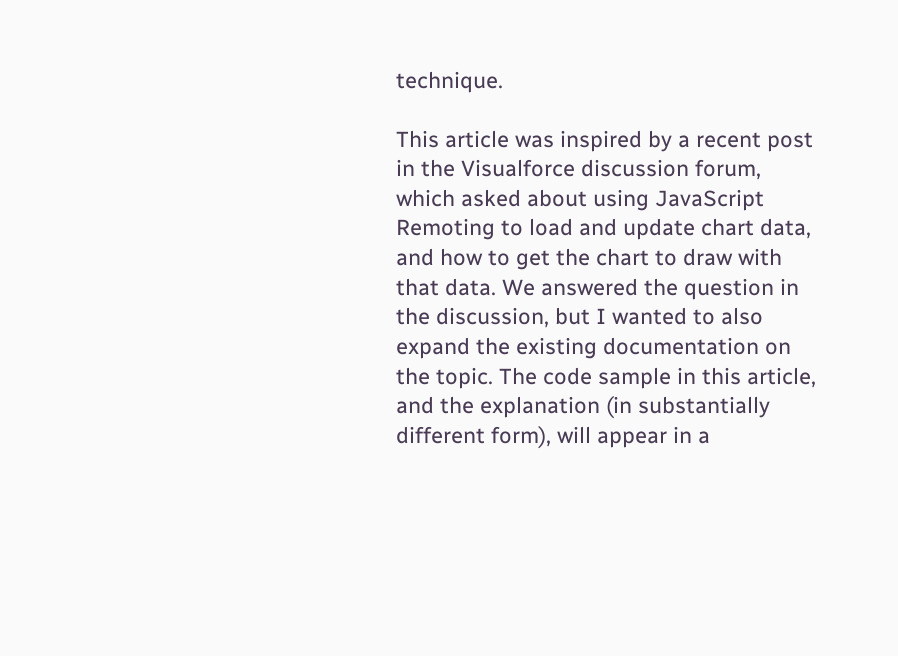technique.

This article was inspired by a recent post in the Visualforce discussion forum, which asked about using JavaScript Remoting to load and update chart data, and how to get the chart to draw with that data. We answered the question in the discussion, but I wanted to also expand the existing documentation on the topic. The code sample in this article, and the explanation (in substantially different form), will appear in a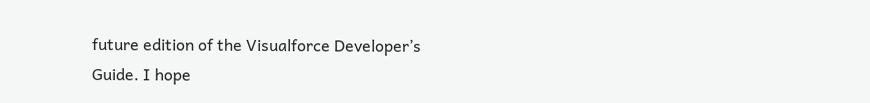future edition of the Visualforce Developer’s Guide. I hope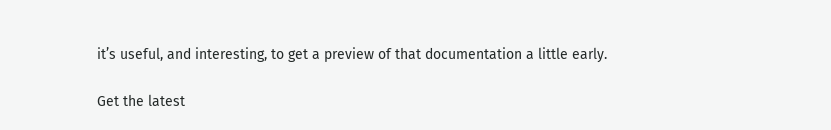it’s useful, and interesting, to get a preview of that documentation a little early.

Get the latest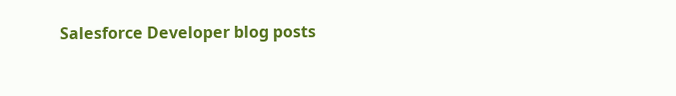Salesforce Developer blog posts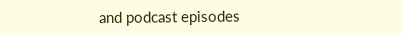and podcast episodes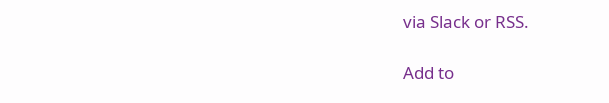via Slack or RSS.

Add to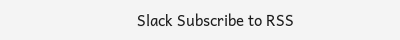Slack Subscribe to RSS